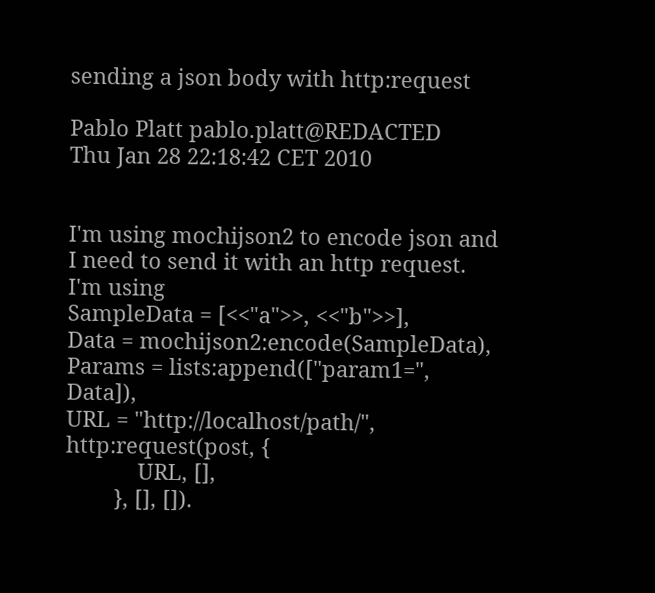sending a json body with http:request

Pablo Platt pablo.platt@REDACTED
Thu Jan 28 22:18:42 CET 2010


I'm using mochijson2 to encode json and I need to send it with an http request.
I'm using
SampleData = [<<"a">>, <<"b">>],
Data = mochijson2:encode(SampleData),
Params = lists:append(["param1=", Data]),
URL = "http://localhost/path/",
http:request(post, {
            URL, [],
        }, [], []).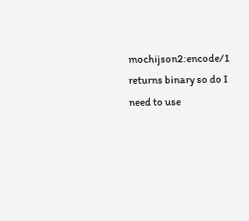mochijson2:encode/1 returns binary so do I need to use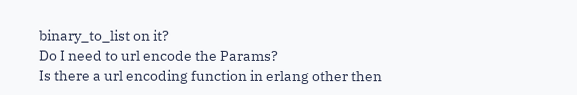binary_to_list on it?
Do I need to url encode the Params?
Is there a url encoding function in erlang other then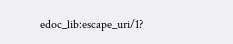edoc_lib:escape_uri/1?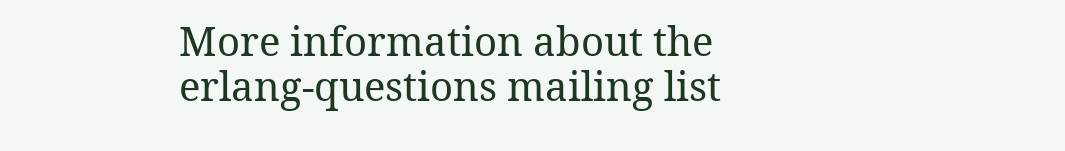More information about the erlang-questions mailing list